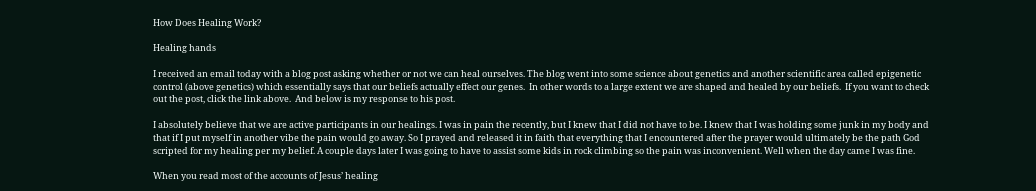How Does Healing Work?

Healing hands

I received an email today with a blog post asking whether or not we can heal ourselves. The blog went into some science about genetics and another scientific area called epigenetic control (above genetics) which essentially says that our beliefs actually effect our genes.  In other words to a large extent we are shaped and healed by our beliefs.  If you want to check out the post, click the link above.  And below is my response to his post.

I absolutely believe that we are active participants in our healings. I was in pain the recently, but I knew that I did not have to be. I knew that I was holding some junk in my body and that if I put myself in another vibe the pain would go away. So I prayed and released it in faith that everything that I encountered after the prayer would ultimately be the path God scripted for my healing per my belief. A couple days later I was going to have to assist some kids in rock climbing so the pain was inconvenient. Well when the day came I was fine.

When you read most of the accounts of Jesus’ healing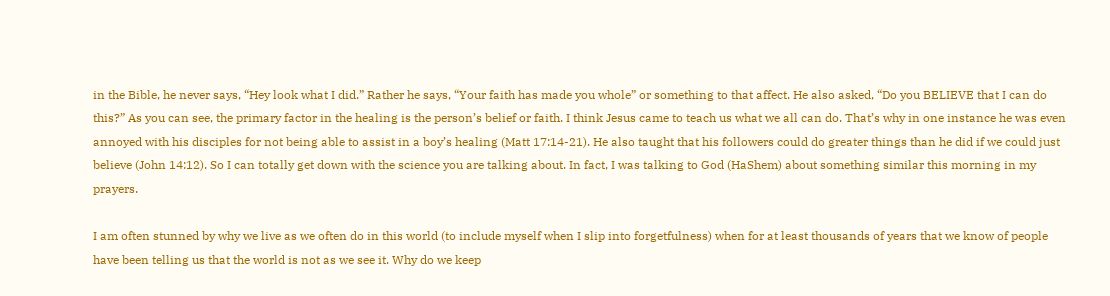in the Bible, he never says, “Hey look what I did.” Rather he says, “Your faith has made you whole” or something to that affect. He also asked, “Do you BELIEVE that I can do this?” As you can see, the primary factor in the healing is the person’s belief or faith. I think Jesus came to teach us what we all can do. That’s why in one instance he was even annoyed with his disciples for not being able to assist in a boy’s healing (Matt 17:14-21). He also taught that his followers could do greater things than he did if we could just believe (John 14:12). So I can totally get down with the science you are talking about. In fact, I was talking to God (HaShem) about something similar this morning in my prayers.

I am often stunned by why we live as we often do in this world (to include myself when I slip into forgetfulness) when for at least thousands of years that we know of people have been telling us that the world is not as we see it. Why do we keep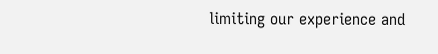limiting our experience and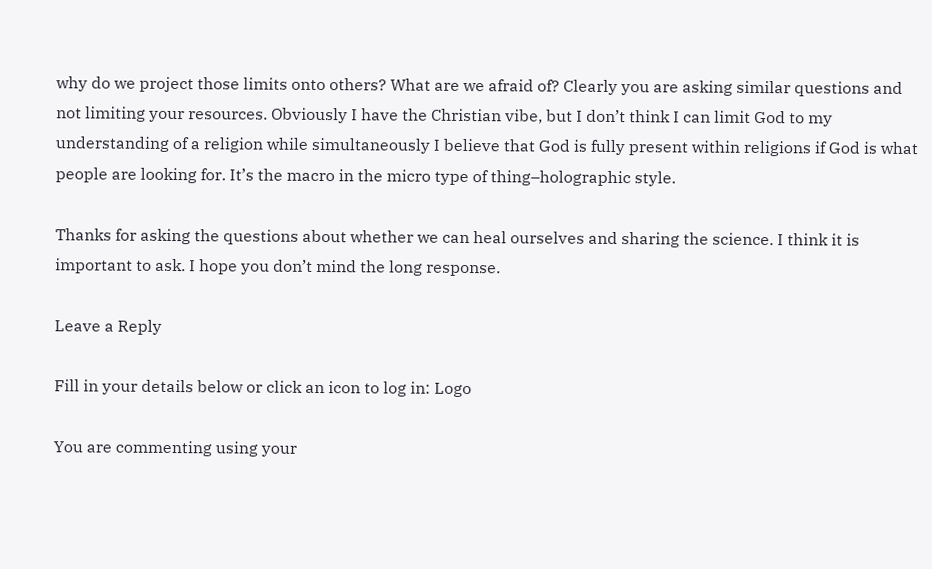why do we project those limits onto others? What are we afraid of? Clearly you are asking similar questions and not limiting your resources. Obviously I have the Christian vibe, but I don’t think I can limit God to my understanding of a religion while simultaneously I believe that God is fully present within religions if God is what people are looking for. It’s the macro in the micro type of thing–holographic style.

Thanks for asking the questions about whether we can heal ourselves and sharing the science. I think it is important to ask. I hope you don’t mind the long response.

Leave a Reply

Fill in your details below or click an icon to log in: Logo

You are commenting using your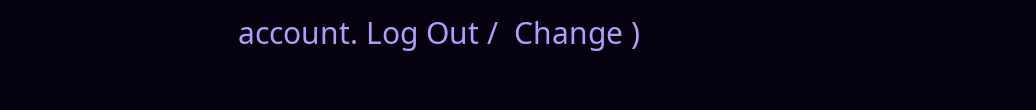account. Log Out /  Change )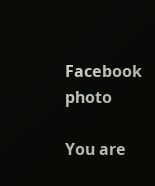Facebook photo

You are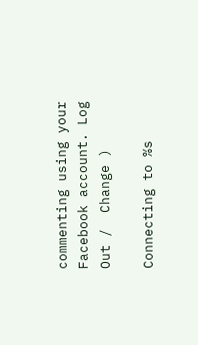commenting using your Facebook account. Log Out /  Change )

Connecting to %s